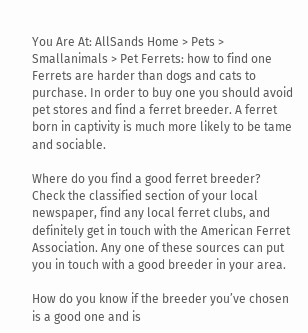You Are At: AllSands Home > Pets > Smallanimals > Pet Ferrets: how to find one
Ferrets are harder than dogs and cats to purchase. In order to buy one you should avoid pet stores and find a ferret breeder. A ferret born in captivity is much more likely to be tame and sociable.

Where do you find a good ferret breeder?
Check the classified section of your local newspaper, find any local ferret clubs, and definitely get in touch with the American Ferret Association. Any one of these sources can put you in touch with a good breeder in your area.

How do you know if the breeder you’ve chosen is a good one and is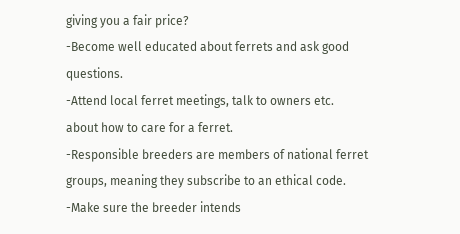giving you a fair price?
-Become well educated about ferrets and ask good questions.
-Attend local ferret meetings, talk to owners etc. about how to care for a ferret.
-Responsible breeders are members of national ferret groups, meaning they subscribe to an ethical code.
-Make sure the breeder intends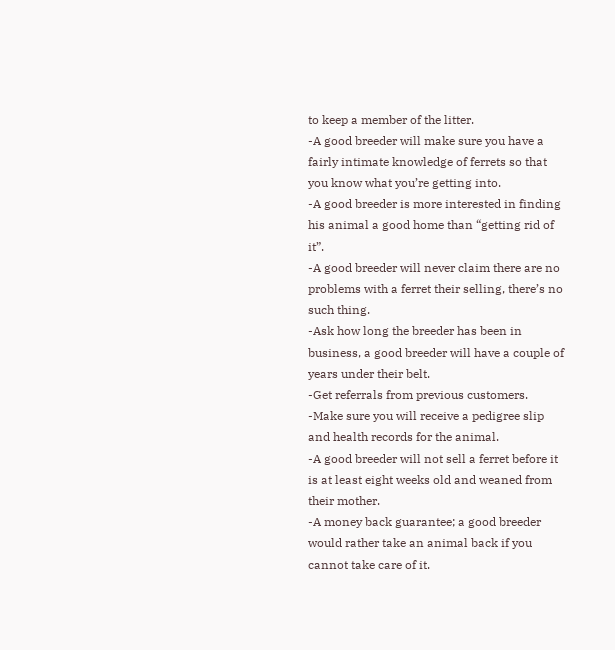to keep a member of the litter.
-A good breeder will make sure you have a fairly intimate knowledge of ferrets so that you know what you’re getting into.
-A good breeder is more interested in finding his animal a good home than “getting rid of it”.
-A good breeder will never claim there are no problems with a ferret their selling, there’s no such thing.
-Ask how long the breeder has been in business, a good breeder will have a couple of years under their belt.
-Get referrals from previous customers.
-Make sure you will receive a pedigree slip and health records for the animal.
-A good breeder will not sell a ferret before it is at least eight weeks old and weaned from their mother.
-A money back guarantee; a good breeder would rather take an animal back if you cannot take care of it.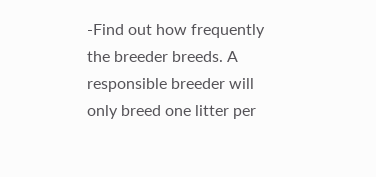-Find out how frequently the breeder breeds. A responsible breeder will only breed one litter per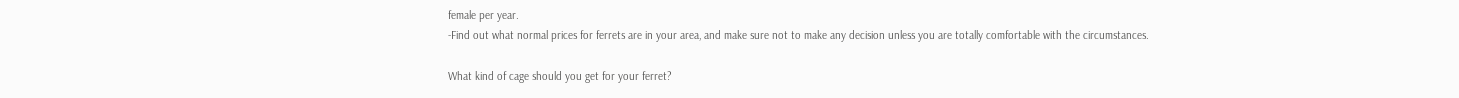female per year.
-Find out what normal prices for ferrets are in your area, and make sure not to make any decision unless you are totally comfortable with the circumstances.

What kind of cage should you get for your ferret?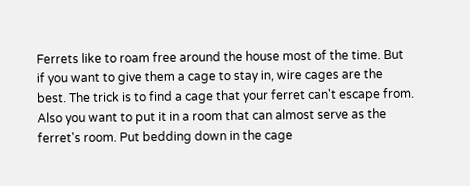Ferrets like to roam free around the house most of the time. But if you want to give them a cage to stay in, wire cages are the best. The trick is to find a cage that your ferret can't escape from. Also you want to put it in a room that can almost serve as the ferret's room. Put bedding down in the cage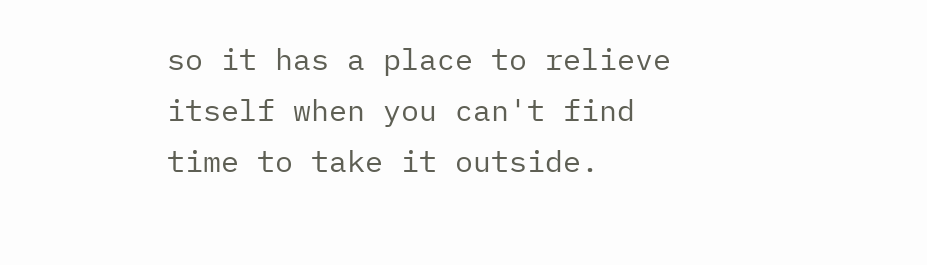so it has a place to relieve itself when you can't find time to take it outside.